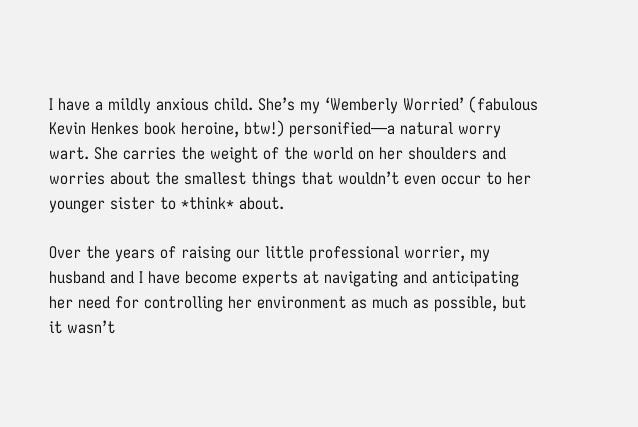I have a mildly anxious child. She’s my ‘Wemberly Worried’ (fabulous Kevin Henkes book heroine, btw!) personified—a natural worry wart. She carries the weight of the world on her shoulders and worries about the smallest things that wouldn’t even occur to her younger sister to *think* about.

Over the years of raising our little professional worrier, my husband and I have become experts at navigating and anticipating her need for controlling her environment as much as possible, but it wasn’t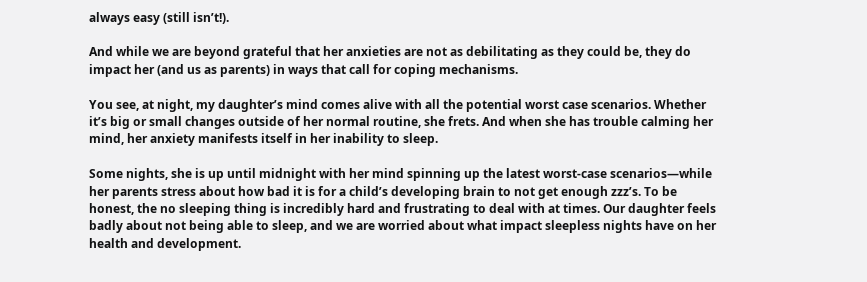always easy (still isn’t!).

And while we are beyond grateful that her anxieties are not as debilitating as they could be, they do impact her (and us as parents) in ways that call for coping mechanisms.

You see, at night, my daughter’s mind comes alive with all the potential worst case scenarios. Whether it’s big or small changes outside of her normal routine, she frets. And when she has trouble calming her mind, her anxiety manifests itself in her inability to sleep.

Some nights, she is up until midnight with her mind spinning up the latest worst-case scenarios—while her parents stress about how bad it is for a child’s developing brain to not get enough zzz’s. To be honest, the no sleeping thing is incredibly hard and frustrating to deal with at times. Our daughter feels badly about not being able to sleep, and we are worried about what impact sleepless nights have on her health and development.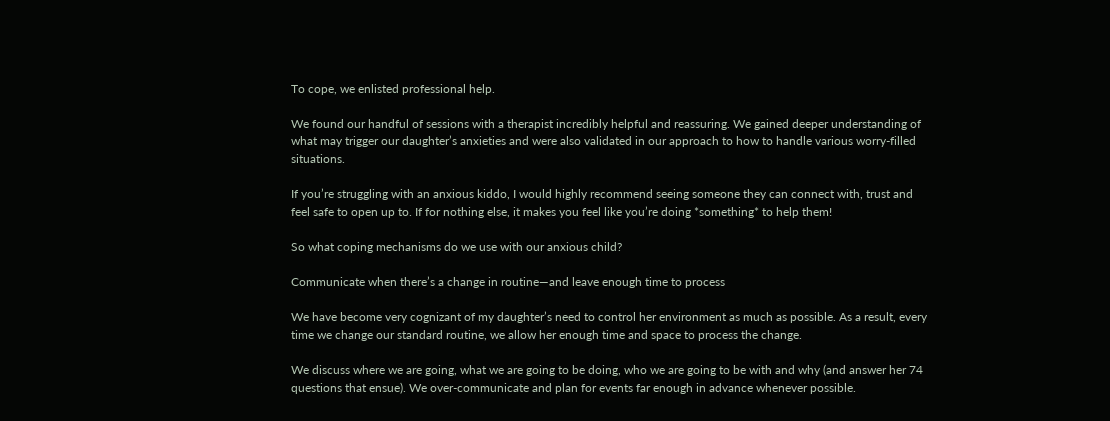To cope, we enlisted professional help.

We found our handful of sessions with a therapist incredibly helpful and reassuring. We gained deeper understanding of what may trigger our daughter’s anxieties and were also validated in our approach to how to handle various worry-filled situations.

If you’re struggling with an anxious kiddo, I would highly recommend seeing someone they can connect with, trust and feel safe to open up to. If for nothing else, it makes you feel like you’re doing *something* to help them!

So what coping mechanisms do we use with our anxious child?

Communicate when there’s a change in routine—and leave enough time to process

We have become very cognizant of my daughter’s need to control her environment as much as possible. As a result, every time we change our standard routine, we allow her enough time and space to process the change.

We discuss where we are going, what we are going to be doing, who we are going to be with and why (and answer her 74 questions that ensue). We over-communicate and plan for events far enough in advance whenever possible.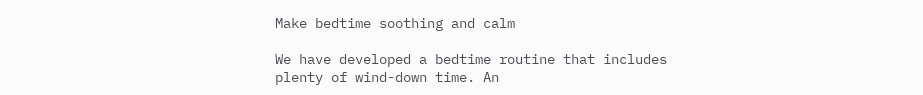Make bedtime soothing and calm

We have developed a bedtime routine that includes plenty of wind-down time. An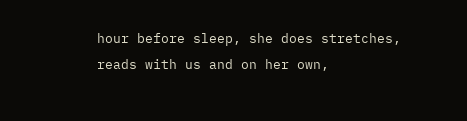hour before sleep, she does stretches, reads with us and on her own,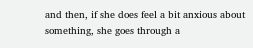and then, if she does feel a bit anxious about something, she goes through a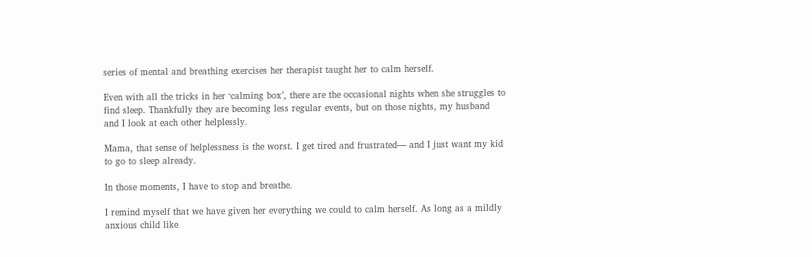series of mental and breathing exercises her therapist taught her to calm herself.

Even with all the tricks in her ‘calming box’, there are the occasional nights when she struggles to find sleep. Thankfully they are becoming less regular events, but on those nights, my husband and I look at each other helplessly.

Mama, that sense of helplessness is the worst. I get tired and frustrated— and I just want my kid to go to sleep already.

In those moments, I have to stop and breathe.

I remind myself that we have given her everything we could to calm herself. As long as a mildly anxious child like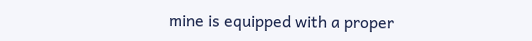mine is equipped with a proper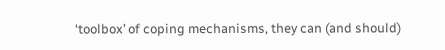‘toolbox’ of coping mechanisms, they can (and should)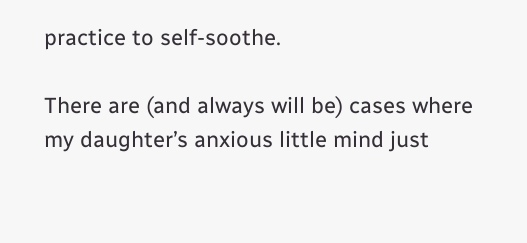practice to self-soothe.

There are (and always will be) cases where my daughter’s anxious little mind just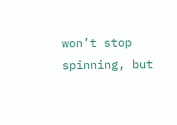won’t stop spinning, but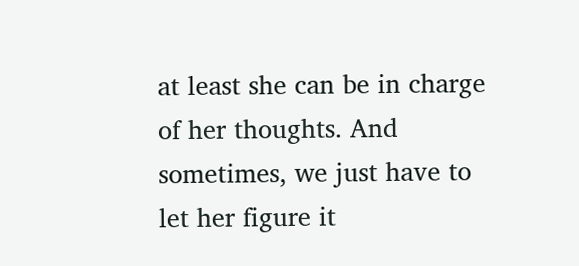at least she can be in charge of her thoughts. And sometimes, we just have to let her figure it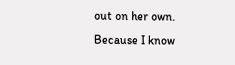out on her own. Because I know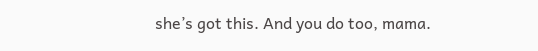she’s got this. And you do too, mama.